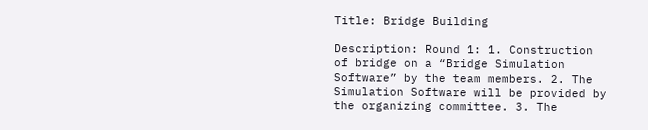Title: Bridge Building

Description: Round 1: 1. Construction of bridge on a “Bridge Simulation Software” by the team members. 2. The Simulation Software will be provided by the organizing committee. 3. The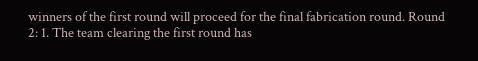winners of the first round will proceed for the final fabrication round. Round 2: 1. The team clearing the first round has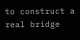to construct a real bridge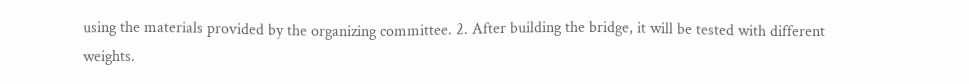using the materials provided by the organizing committee. 2. After building the bridge, it will be tested with different weights.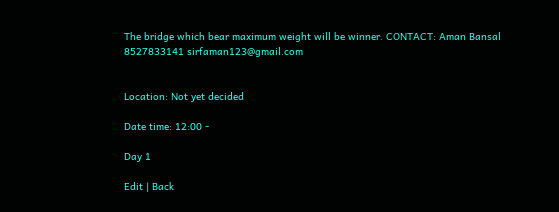The bridge which bear maximum weight will be winner. CONTACT: Aman Bansal 8527833141 sirfaman123@gmail.com


Location: Not yet decided

Date time: 12:00 -

Day 1

Edit | Back